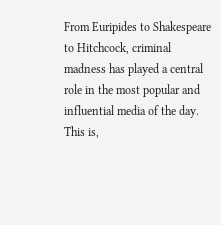From Euripides to Shakespeare to Hitchcock, criminal madness has played a central role in the most popular and influential media of the day. This is,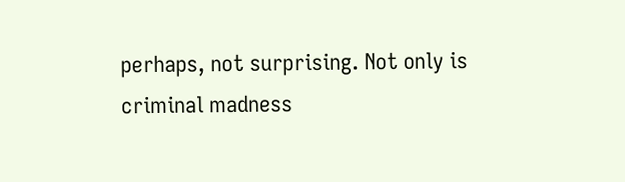perhaps, not surprising. Not only is criminal madness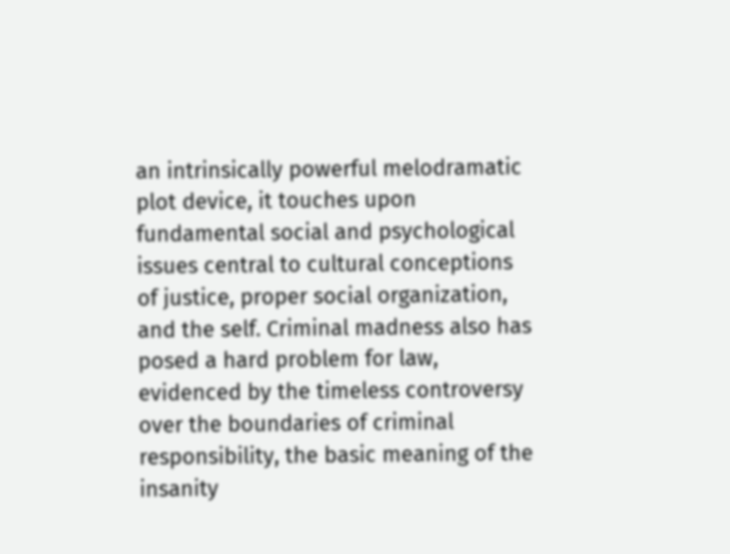an intrinsically powerful melodramatic plot device, it touches upon fundamental social and psychological issues central to cultural conceptions of justice, proper social organization, and the self. Criminal madness also has posed a hard problem for law, evidenced by the timeless controversy over the boundaries of criminal responsibility, the basic meaning of the insanity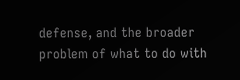defense, and the broader problem of what to do with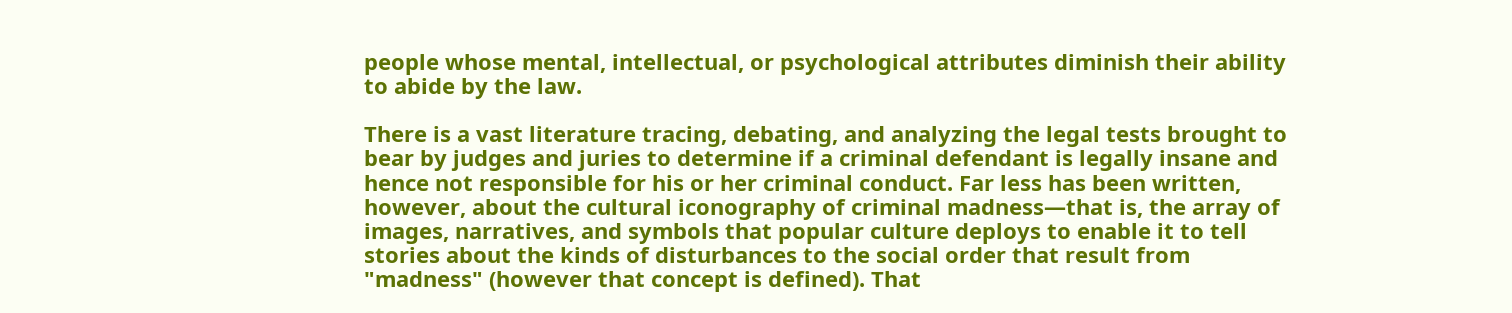people whose mental, intellectual, or psychological attributes diminish their ability to abide by the law.

There is a vast literature tracing, debating, and analyzing the legal tests brought to bear by judges and juries to determine if a criminal defendant is legally insane and hence not responsible for his or her criminal conduct. Far less has been written, however, about the cultural iconography of criminal madness—that is, the array of images, narratives, and symbols that popular culture deploys to enable it to tell stories about the kinds of disturbances to the social order that result from "madness" (however that concept is defined). That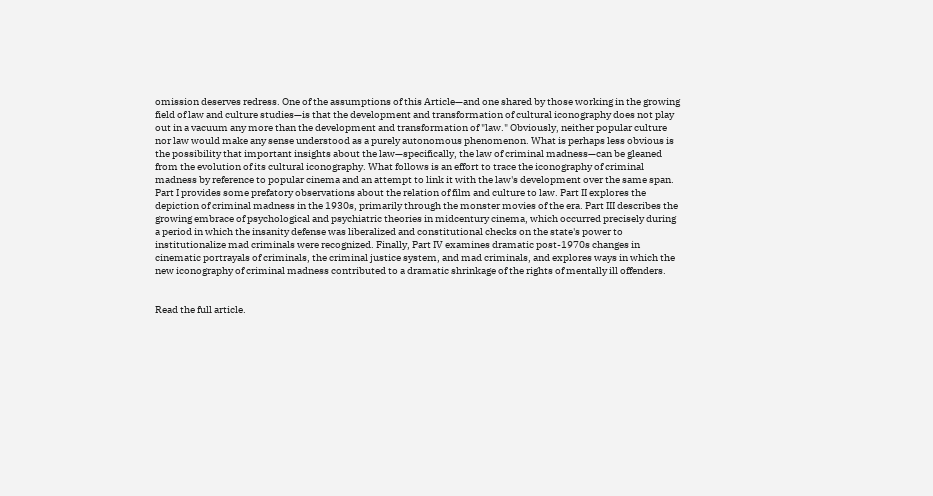omission deserves redress. One of the assumptions of this Article—and one shared by those working in the growing field of law and culture studies—is that the development and transformation of cultural iconography does not play out in a vacuum any more than the development and transformation of "law." Obviously, neither popular culture nor law would make any sense understood as a purely autonomous phenomenon. What is perhaps less obvious is the possibility that important insights about the law—specifically, the law of criminal madness—can be gleaned from the evolution of its cultural iconography. What follows is an effort to trace the iconography of criminal madness by reference to popular cinema and an attempt to link it with the law's development over the same span. Part I provides some prefatory observations about the relation of film and culture to law. Part II explores the depiction of criminal madness in the 1930s, primarily through the monster movies of the era. Part III describes the growing embrace of psychological and psychiatric theories in midcentury cinema, which occurred precisely during a period in which the insanity defense was liberalized and constitutional checks on the state's power to institutionalize mad criminals were recognized. Finally, Part IV examines dramatic post-1970s changes in cinematic portrayals of criminals, the criminal justice system, and mad criminals, and explores ways in which the new iconography of criminal madness contributed to a dramatic shrinkage of the rights of mentally ill offenders.


Read the full article.